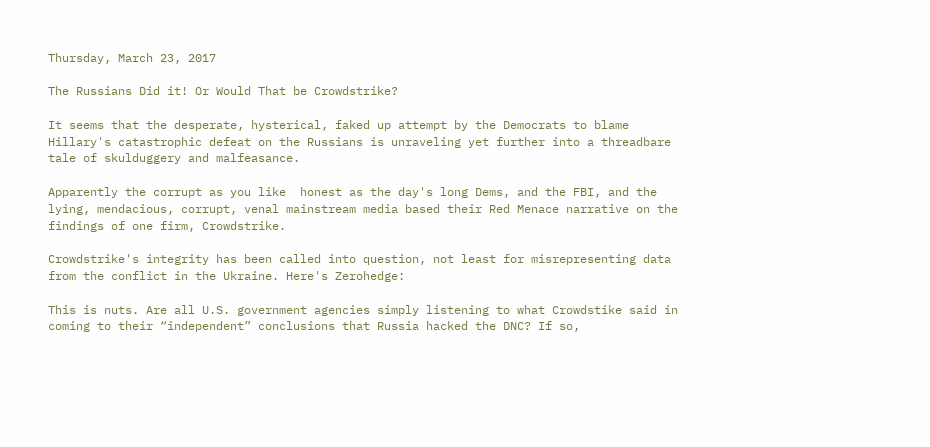Thursday, March 23, 2017

The Russians Did it! Or Would That be Crowdstrike?

It seems that the desperate, hysterical, faked up attempt by the Democrats to blame Hillary's catastrophic defeat on the Russians is unraveling yet further into a threadbare tale of skulduggery and malfeasance.

Apparently the corrupt as you like  honest as the day's long Dems, and the FBI, and the lying, mendacious, corrupt, venal mainstream media based their Red Menace narrative on the findings of one firm, Crowdstrike.

Crowdstrike's integrity has been called into question, not least for misrepresenting data from the conflict in the Ukraine. Here's Zerohedge:

This is nuts. Are all U.S. government agencies simply listening to what Crowdstike said in coming to their “independent” conclusions that Russia hacked the DNC? If so,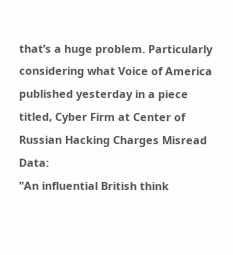that’s a huge problem. Particularly considering what Voice of America published yesterday in a piece titled, Cyber Firm at Center of Russian Hacking Charges Misread Data:
"An influential British think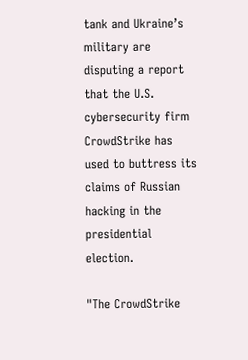tank and Ukraine’s military are disputing a report that the U.S. cybersecurity firm CrowdStrike has used to buttress its claims of Russian hacking in the presidential election.

"The CrowdStrike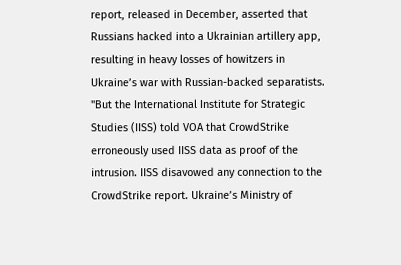report, released in December, asserted that Russians hacked into a Ukrainian artillery app, resulting in heavy losses of howitzers in Ukraine’s war with Russian-backed separatists.
"But the International Institute for Strategic Studies (IISS) told VOA that CrowdStrike erroneously used IISS data as proof of the intrusion. IISS disavowed any connection to the CrowdStrike report. Ukraine’s Ministry of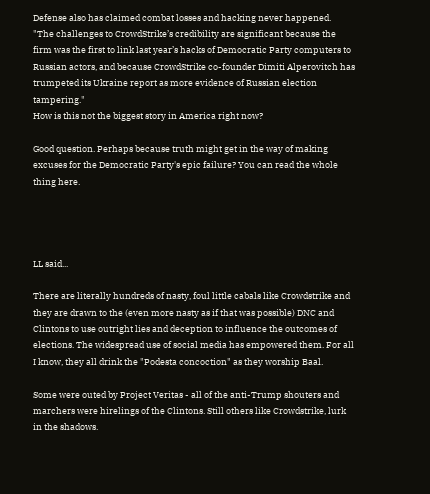Defense also has claimed combat losses and hacking never happened.
"The challenges to CrowdStrike’s credibility are significant because the firm was the first to link last year’s hacks of Democratic Party computers to Russian actors, and because CrowdStrike co-founder Dimiti Alperovitch has trumpeted its Ukraine report as more evidence of Russian election tampering."
How is this not the biggest story in America right now?

Good question. Perhaps because truth might get in the way of making excuses for the Democratic Party's epic failure? You can read the whole thing here.




LL said...

There are literally hundreds of nasty, foul little cabals like Crowdstrike and they are drawn to the (even more nasty as if that was possible) DNC and Clintons to use outright lies and deception to influence the outcomes of elections. The widespread use of social media has empowered them. For all I know, they all drink the "Podesta concoction" as they worship Baal.

Some were outed by Project Veritas - all of the anti-Trump shouters and marchers were hirelings of the Clintons. Still others like Crowdstrike, lurk in the shadows.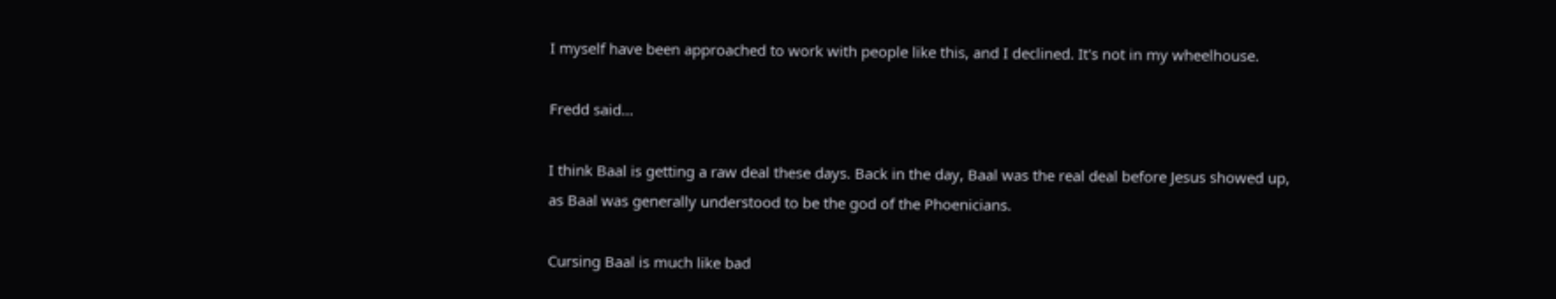I myself have been approached to work with people like this, and I declined. It's not in my wheelhouse.

Fredd said...

I think Baal is getting a raw deal these days. Back in the day, Baal was the real deal before Jesus showed up, as Baal was generally understood to be the god of the Phoenicians.

Cursing Baal is much like bad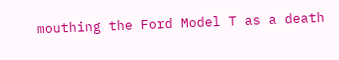mouthing the Ford Model T as a death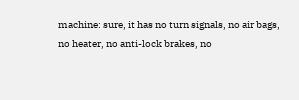machine: sure, it has no turn signals, no air bags, no heater, no anti-lock brakes, no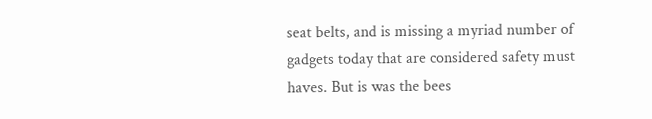seat belts, and is missing a myriad number of gadgets today that are considered safety must haves. But is was the bees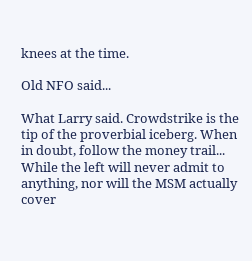knees at the time.

Old NFO said...

What Larry said. Crowdstrike is the tip of the proverbial iceberg. When in doubt, follow the money trail... While the left will never admit to anything, nor will the MSM actually cover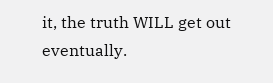it, the truth WILL get out eventually.